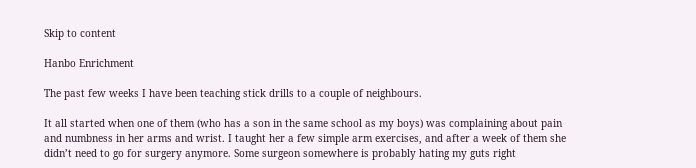Skip to content

Hanbo Enrichment

The past few weeks I have been teaching stick drills to a couple of neighbours.

It all started when one of them (who has a son in the same school as my boys) was complaining about pain and numbness in her arms and wrist. I taught her a few simple arm exercises, and after a week of them she didn’t need to go for surgery anymore. Some surgeon somewhere is probably hating my guts right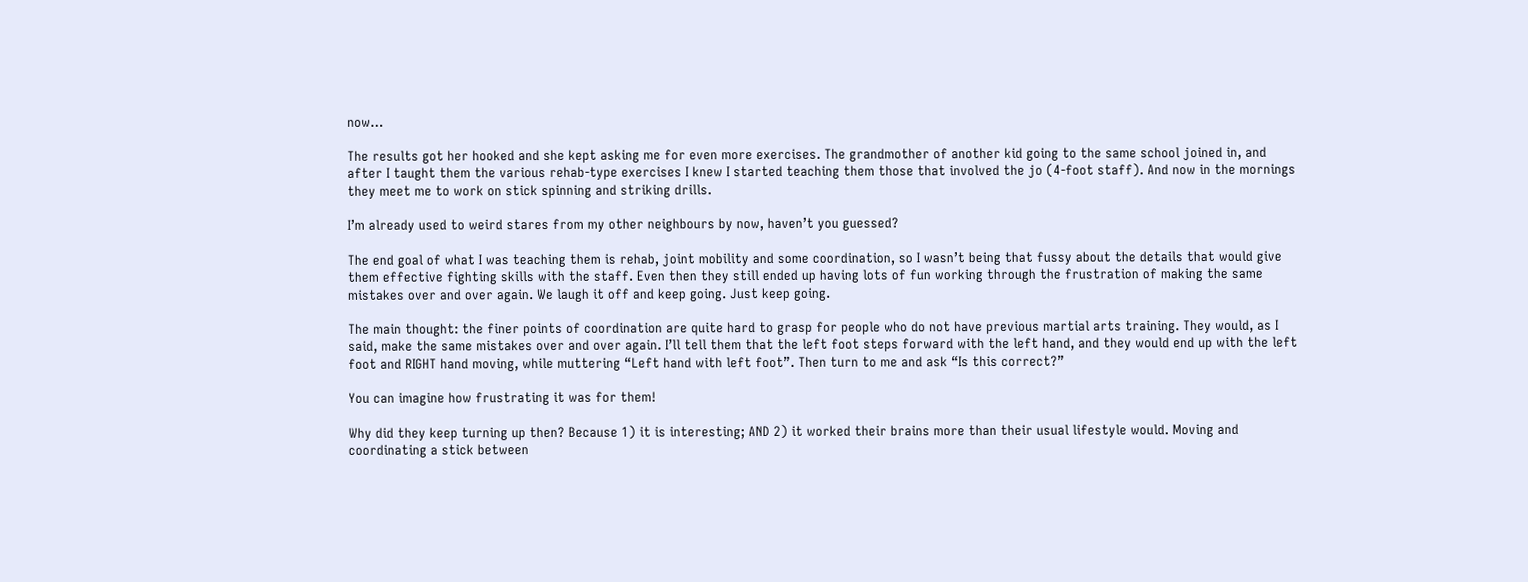now…

The results got her hooked and she kept asking me for even more exercises. The grandmother of another kid going to the same school joined in, and after I taught them the various rehab-type exercises I knew I started teaching them those that involved the jo (4-foot staff). And now in the mornings they meet me to work on stick spinning and striking drills.

I’m already used to weird stares from my other neighbours by now, haven’t you guessed?

The end goal of what I was teaching them is rehab, joint mobility and some coordination, so I wasn’t being that fussy about the details that would give them effective fighting skills with the staff. Even then they still ended up having lots of fun working through the frustration of making the same mistakes over and over again. We laugh it off and keep going. Just keep going.

The main thought: the finer points of coordination are quite hard to grasp for people who do not have previous martial arts training. They would, as I said, make the same mistakes over and over again. I’ll tell them that the left foot steps forward with the left hand, and they would end up with the left foot and RIGHT hand moving, while muttering “Left hand with left foot”. Then turn to me and ask “Is this correct?”

You can imagine how frustrating it was for them!

Why did they keep turning up then? Because 1) it is interesting; AND 2) it worked their brains more than their usual lifestyle would. Moving and coordinating a stick between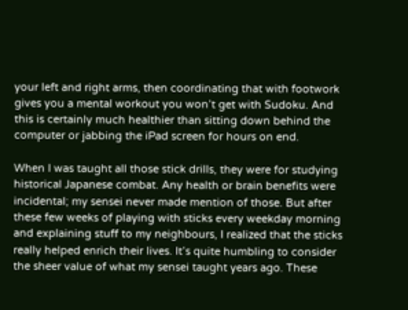your left and right arms, then coordinating that with footwork gives you a mental workout you won’t get with Sudoku. And this is certainly much healthier than sitting down behind the computer or jabbing the iPad screen for hours on end.

When I was taught all those stick drills, they were for studying historical Japanese combat. Any health or brain benefits were incidental; my sensei never made mention of those. But after these few weeks of playing with sticks every weekday morning and explaining stuff to my neighbours, I realized that the sticks really helped enrich their lives. It’s quite humbling to consider the sheer value of what my sensei taught years ago. These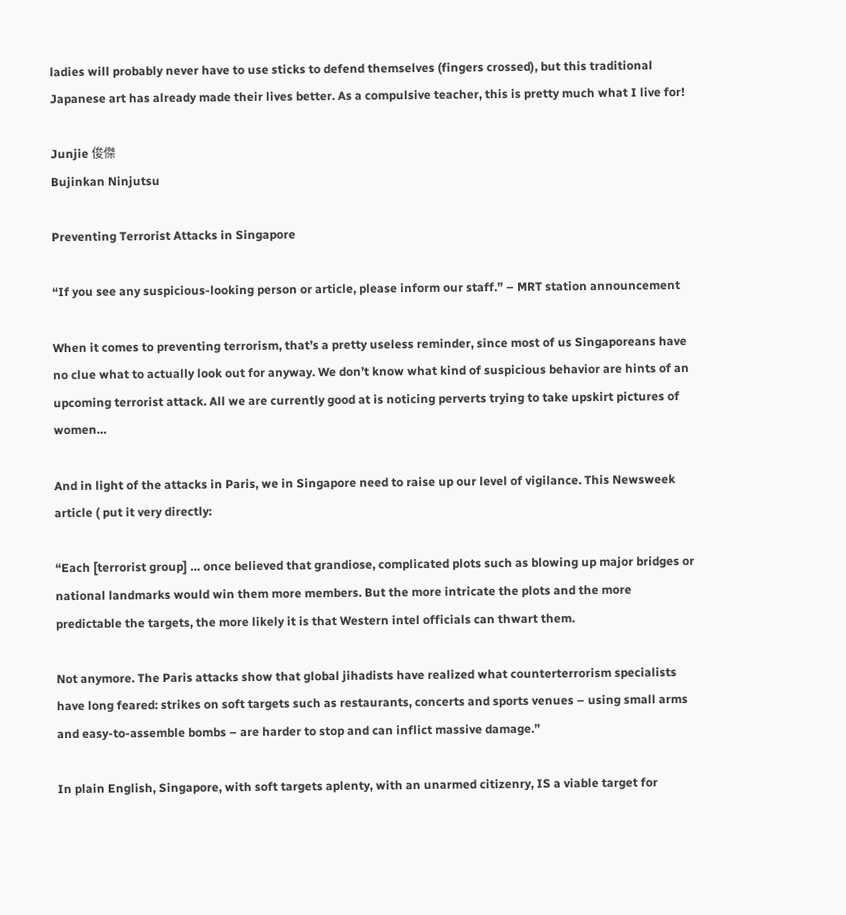ladies will probably never have to use sticks to defend themselves (fingers crossed), but this traditional Japanese art has already made their lives better. As a compulsive teacher, this is pretty much what I live for!

Junjie 俊傑
Bujinkan Ninjutsu

Preventing Terrorist Attacks in Singapore

“If you see any suspicious-looking person or article, please inform our staff.” – MRT station announcement

When it comes to preventing terrorism, that’s a pretty useless reminder, since most of us Singaporeans have no clue what to actually look out for anyway. We don’t know what kind of suspicious behavior are hints of an upcoming terrorist attack. All we are currently good at is noticing perverts trying to take upskirt pictures of women…

And in light of the attacks in Paris, we in Singapore need to raise up our level of vigilance. This Newsweek article ( put it very directly:

“Each [terrorist group] … once believed that grandiose, complicated plots such as blowing up major bridges or national landmarks would win them more members. But the more intricate the plots and the more predictable the targets, the more likely it is that Western intel officials can thwart them.

Not anymore. The Paris attacks show that global jihadists have realized what counterterrorism specialists have long feared: strikes on soft targets such as restaurants, concerts and sports venues – using small arms and easy-to-assemble bombs – are harder to stop and can inflict massive damage.”

In plain English, Singapore, with soft targets aplenty, with an unarmed citizenry, IS a viable target for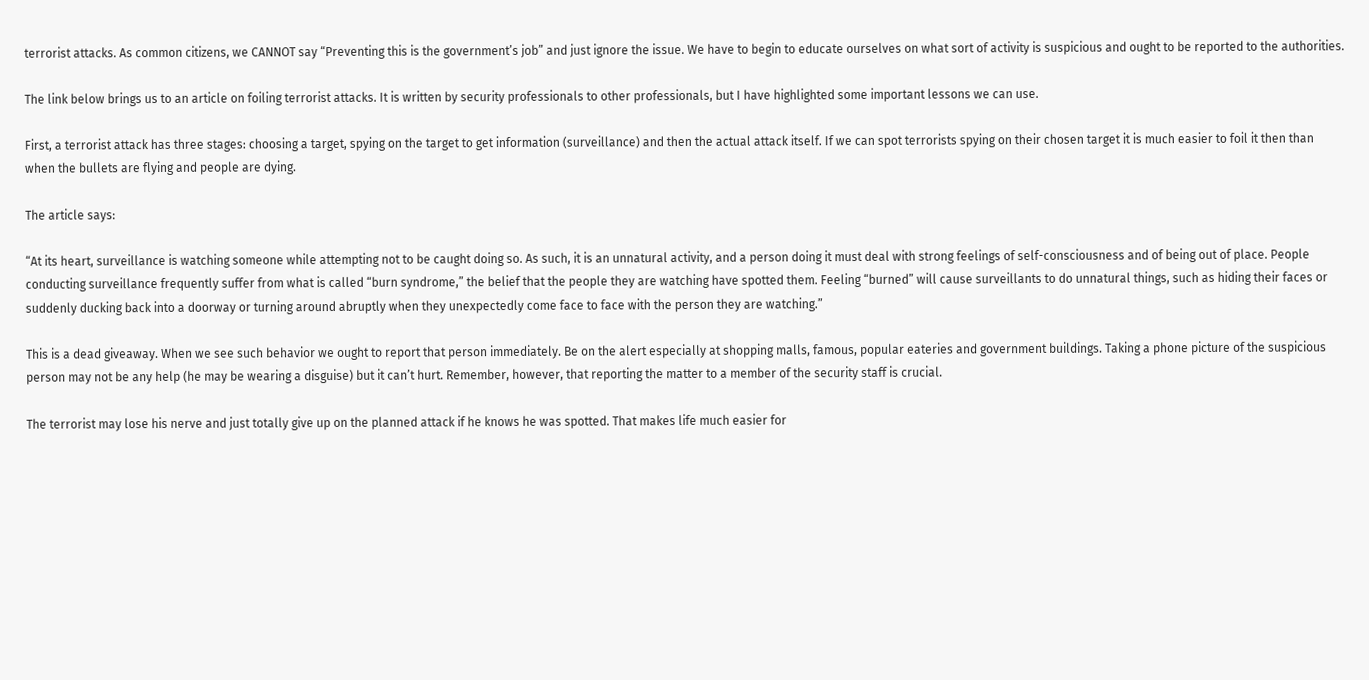terrorist attacks. As common citizens, we CANNOT say “Preventing this is the government’s job” and just ignore the issue. We have to begin to educate ourselves on what sort of activity is suspicious and ought to be reported to the authorities.

The link below brings us to an article on foiling terrorist attacks. It is written by security professionals to other professionals, but I have highlighted some important lessons we can use.

First, a terrorist attack has three stages: choosing a target, spying on the target to get information (surveillance) and then the actual attack itself. If we can spot terrorists spying on their chosen target it is much easier to foil it then than when the bullets are flying and people are dying.

The article says:

“At its heart, surveillance is watching someone while attempting not to be caught doing so. As such, it is an unnatural activity, and a person doing it must deal with strong feelings of self-consciousness and of being out of place. People conducting surveillance frequently suffer from what is called “burn syndrome,” the belief that the people they are watching have spotted them. Feeling “burned” will cause surveillants to do unnatural things, such as hiding their faces or suddenly ducking back into a doorway or turning around abruptly when they unexpectedly come face to face with the person they are watching.”

This is a dead giveaway. When we see such behavior we ought to report that person immediately. Be on the alert especially at shopping malls, famous, popular eateries and government buildings. Taking a phone picture of the suspicious person may not be any help (he may be wearing a disguise) but it can’t hurt. Remember, however, that reporting the matter to a member of the security staff is crucial.

The terrorist may lose his nerve and just totally give up on the planned attack if he knows he was spotted. That makes life much easier for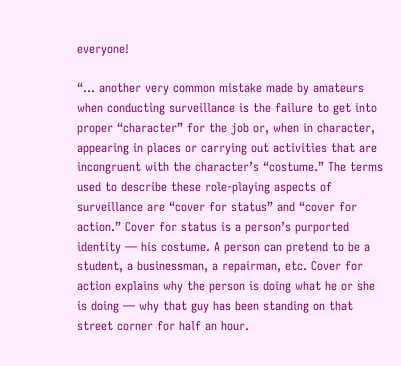everyone!

“… another very common mistake made by amateurs when conducting surveillance is the failure to get into proper “character” for the job or, when in character, appearing in places or carrying out activities that are incongruent with the character’s “costume.” The terms used to describe these role-playing aspects of surveillance are “cover for status” and “cover for action.” Cover for status is a person’s purported identity — his costume. A person can pretend to be a student, a businessman, a repairman, etc. Cover for action explains why the person is doing what he or she is doing — why that guy has been standing on that street corner for half an hour.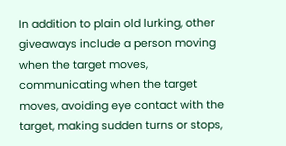In addition to plain old lurking, other giveaways include a person moving when the target moves, communicating when the target moves, avoiding eye contact with the target, making sudden turns or stops,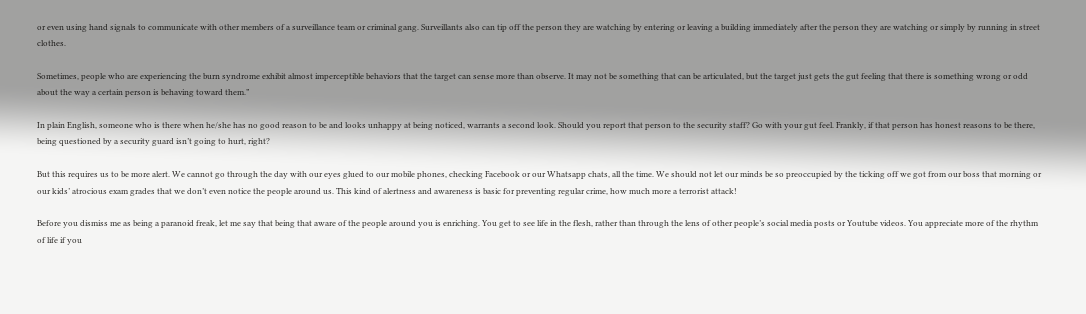or even using hand signals to communicate with other members of a surveillance team or criminal gang. Surveillants also can tip off the person they are watching by entering or leaving a building immediately after the person they are watching or simply by running in street clothes.

Sometimes, people who are experiencing the burn syndrome exhibit almost imperceptible behaviors that the target can sense more than observe. It may not be something that can be articulated, but the target just gets the gut feeling that there is something wrong or odd about the way a certain person is behaving toward them.”

In plain English, someone who is there when he/she has no good reason to be and looks unhappy at being noticed, warrants a second look. Should you report that person to the security staff? Go with your gut feel. Frankly, if that person has honest reasons to be there, being questioned by a security guard isn’t going to hurt, right?

But this requires us to be more alert. We cannot go through the day with our eyes glued to our mobile phones, checking Facebook or our Whatsapp chats, all the time. We should not let our minds be so preoccupied by the ticking off we got from our boss that morning or our kids’ atrocious exam grades that we don’t even notice the people around us. This kind of alertness and awareness is basic for preventing regular crime, how much more a terrorist attack!

Before you dismiss me as being a paranoid freak, let me say that being that aware of the people around you is enriching. You get to see life in the flesh, rather than through the lens of other people’s social media posts or Youtube videos. You appreciate more of the rhythm of life if you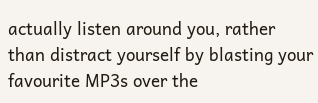actually listen around you, rather than distract yourself by blasting your favourite MP3s over the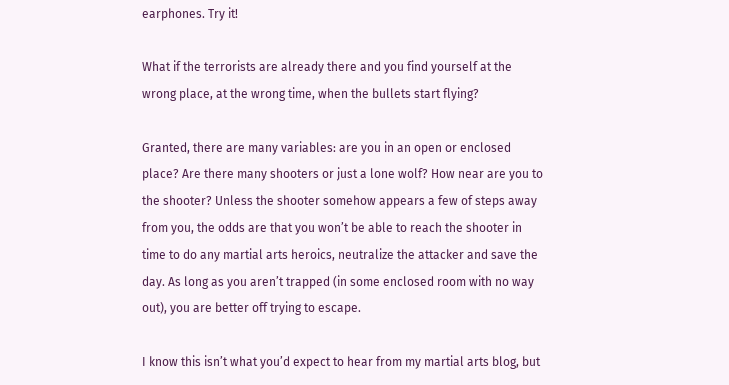earphones. Try it!

What if the terrorists are already there and you find yourself at the wrong place, at the wrong time, when the bullets start flying?

Granted, there are many variables: are you in an open or enclosed place? Are there many shooters or just a lone wolf? How near are you to the shooter? Unless the shooter somehow appears a few of steps away from you, the odds are that you won’t be able to reach the shooter in time to do any martial arts heroics, neutralize the attacker and save the day. As long as you aren’t trapped (in some enclosed room with no way out), you are better off trying to escape.

I know this isn’t what you’d expect to hear from my martial arts blog, but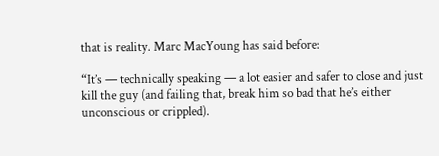that is reality. Marc MacYoung has said before:

“It’s — technically speaking — a lot easier and safer to close and just kill the guy (and failing that, break him so bad that he’s either unconscious or crippled).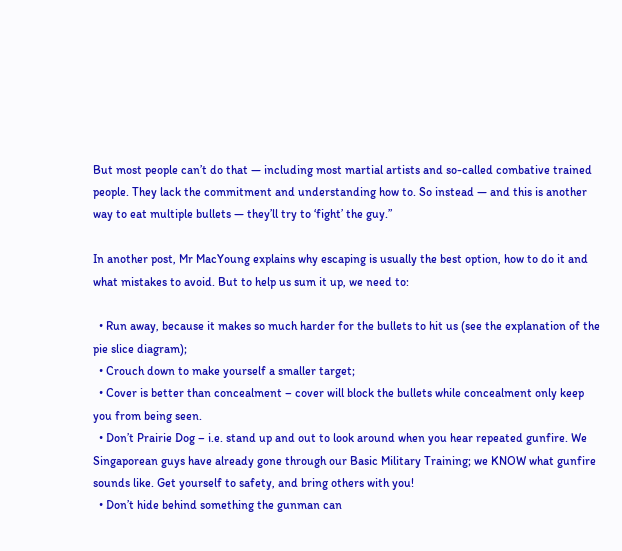But most people can’t do that — including most martial artists and so-called combative trained people. They lack the commitment and understanding how to. So instead — and this is another way to eat multiple bullets — they’ll try to ‘fight’ the guy.”

In another post, Mr MacYoung explains why escaping is usually the best option, how to do it and what mistakes to avoid. But to help us sum it up, we need to:

  • Run away, because it makes so much harder for the bullets to hit us (see the explanation of the pie slice diagram);
  • Crouch down to make yourself a smaller target;
  • Cover is better than concealment – cover will block the bullets while concealment only keep you from being seen.
  • Don’t Prairie Dog – i.e. stand up and out to look around when you hear repeated gunfire. We Singaporean guys have already gone through our Basic Military Training; we KNOW what gunfire sounds like. Get yourself to safety, and bring others with you!
  • Don’t hide behind something the gunman can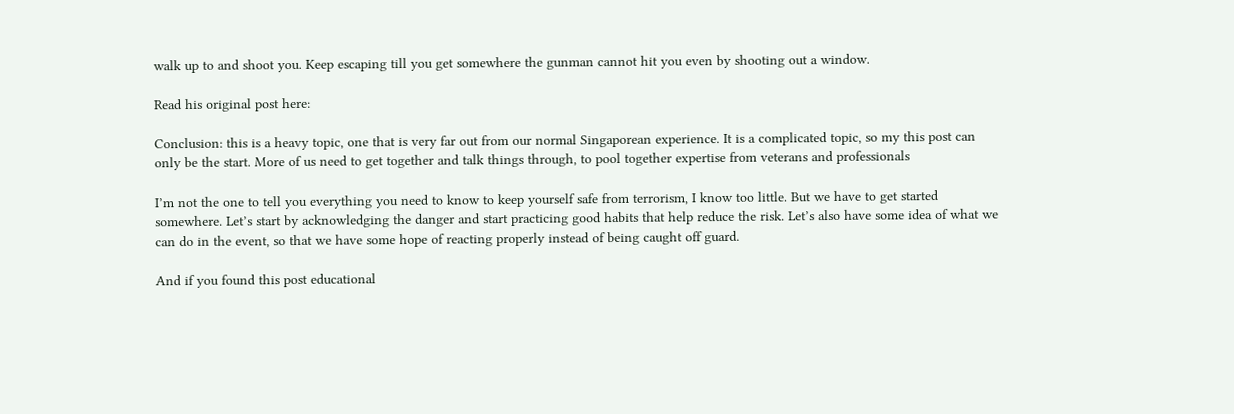walk up to and shoot you. Keep escaping till you get somewhere the gunman cannot hit you even by shooting out a window.

Read his original post here:

Conclusion: this is a heavy topic, one that is very far out from our normal Singaporean experience. It is a complicated topic, so my this post can only be the start. More of us need to get together and talk things through, to pool together expertise from veterans and professionals

I’m not the one to tell you everything you need to know to keep yourself safe from terrorism, I know too little. But we have to get started somewhere. Let’s start by acknowledging the danger and start practicing good habits that help reduce the risk. Let’s also have some idea of what we can do in the event, so that we have some hope of reacting properly instead of being caught off guard.

And if you found this post educational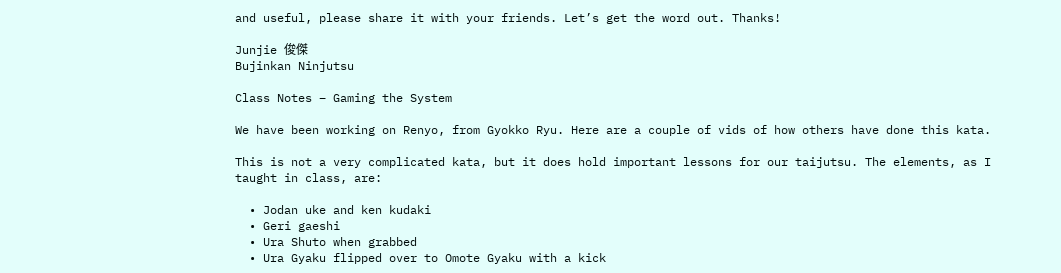and useful, please share it with your friends. Let’s get the word out. Thanks!

Junjie 俊傑
Bujinkan Ninjutsu

Class Notes – Gaming the System

We have been working on Renyo, from Gyokko Ryu. Here are a couple of vids of how others have done this kata.

This is not a very complicated kata, but it does hold important lessons for our taijutsu. The elements, as I taught in class, are:

  • Jodan uke and ken kudaki
  • Geri gaeshi
  • Ura Shuto when grabbed
  • Ura Gyaku flipped over to Omote Gyaku with a kick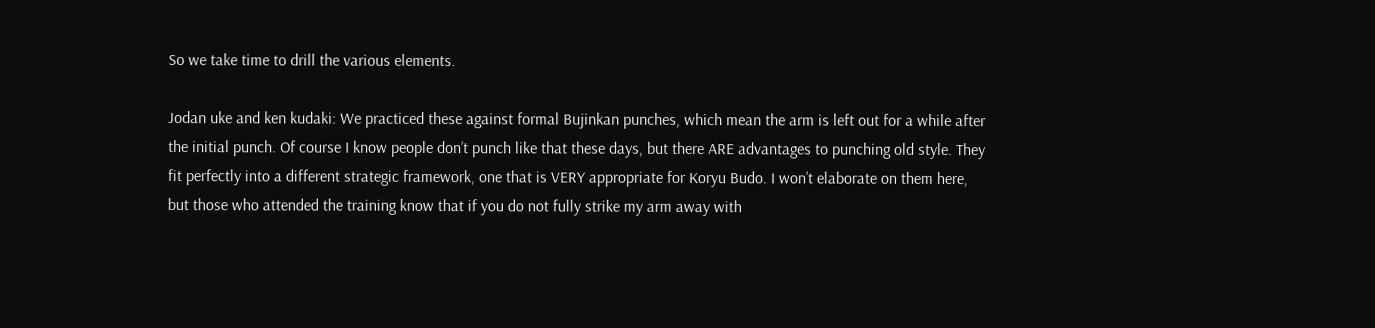So we take time to drill the various elements.

Jodan uke and ken kudaki: We practiced these against formal Bujinkan punches, which mean the arm is left out for a while after the initial punch. Of course I know people don’t punch like that these days, but there ARE advantages to punching old style. They fit perfectly into a different strategic framework, one that is VERY appropriate for Koryu Budo. I won’t elaborate on them here, but those who attended the training know that if you do not fully strike my arm away with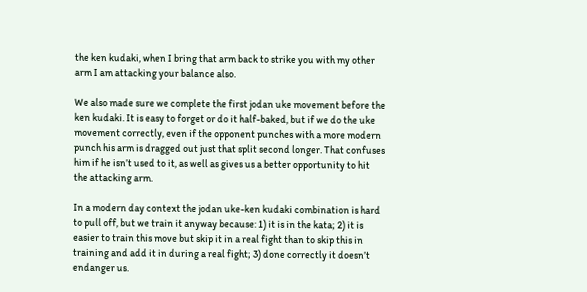the ken kudaki, when I bring that arm back to strike you with my other arm I am attacking your balance also.

We also made sure we complete the first jodan uke movement before the ken kudaki. It is easy to forget or do it half-baked, but if we do the uke movement correctly, even if the opponent punches with a more modern punch his arm is dragged out just that split second longer. That confuses him if he isn’t used to it, as well as gives us a better opportunity to hit the attacking arm.

In a modern day context the jodan uke-ken kudaki combination is hard to pull off, but we train it anyway because: 1) it is in the kata; 2) it is easier to train this move but skip it in a real fight than to skip this in training and add it in during a real fight; 3) done correctly it doesn’t endanger us.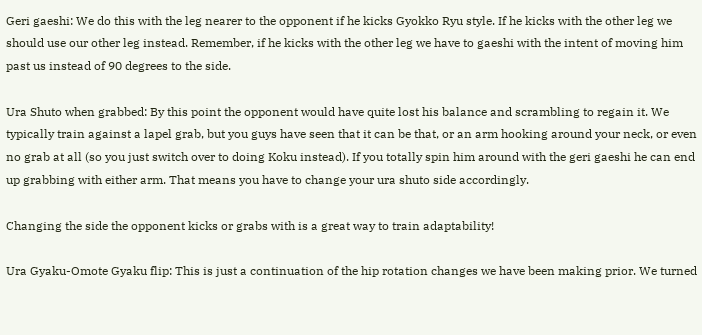Geri gaeshi: We do this with the leg nearer to the opponent if he kicks Gyokko Ryu style. If he kicks with the other leg we should use our other leg instead. Remember, if he kicks with the other leg we have to gaeshi with the intent of moving him past us instead of 90 degrees to the side.

Ura Shuto when grabbed: By this point the opponent would have quite lost his balance and scrambling to regain it. We typically train against a lapel grab, but you guys have seen that it can be that, or an arm hooking around your neck, or even no grab at all (so you just switch over to doing Koku instead). If you totally spin him around with the geri gaeshi he can end up grabbing with either arm. That means you have to change your ura shuto side accordingly.

Changing the side the opponent kicks or grabs with is a great way to train adaptability!

Ura Gyaku-Omote Gyaku flip: This is just a continuation of the hip rotation changes we have been making prior. We turned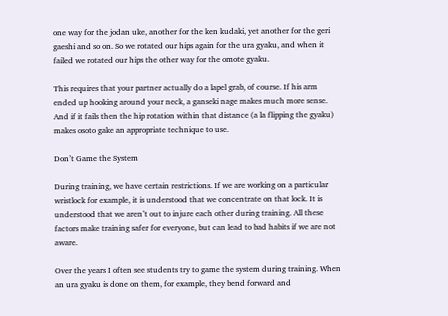one way for the jodan uke, another for the ken kudaki, yet another for the geri gaeshi and so on. So we rotated our hips again for the ura gyaku, and when it failed we rotated our hips the other way for the omote gyaku.

This requires that your partner actually do a lapel grab, of course. If his arm ended up hooking around your neck, a ganseki nage makes much more sense. And if it fails then the hip rotation within that distance (a la flipping the gyaku) makes osoto gake an appropriate technique to use.

Don’t Game the System

During training, we have certain restrictions. If we are working on a particular wristlock for example, it is understood that we concentrate on that lock. It is understood that we aren’t out to injure each other during training. All these factors make training safer for everyone, but can lead to bad habits if we are not aware.

Over the years I often see students try to game the system during training. When an ura gyaku is done on them, for example, they bend forward and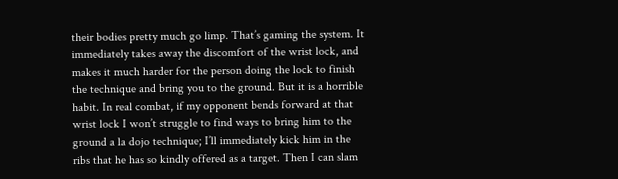their bodies pretty much go limp. That’s gaming the system. It immediately takes away the discomfort of the wrist lock, and makes it much harder for the person doing the lock to finish the technique and bring you to the ground. But it is a horrible habit. In real combat, if my opponent bends forward at that wrist lock I won’t struggle to find ways to bring him to the ground a la dojo technique; I’ll immediately kick him in the ribs that he has so kindly offered as a target. Then I can slam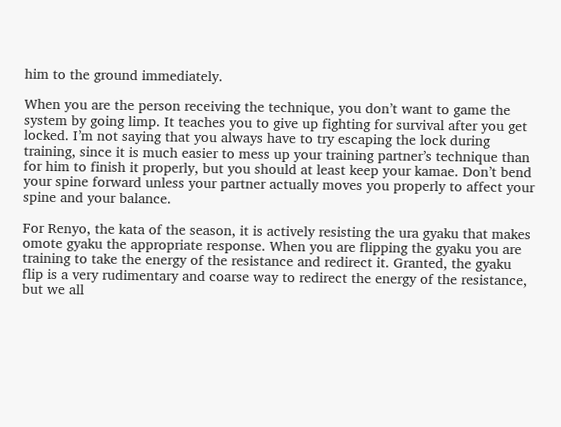him to the ground immediately.

When you are the person receiving the technique, you don’t want to game the system by going limp. It teaches you to give up fighting for survival after you get locked. I’m not saying that you always have to try escaping the lock during training, since it is much easier to mess up your training partner’s technique than for him to finish it properly, but you should at least keep your kamae. Don’t bend your spine forward unless your partner actually moves you properly to affect your spine and your balance.

For Renyo, the kata of the season, it is actively resisting the ura gyaku that makes omote gyaku the appropriate response. When you are flipping the gyaku you are training to take the energy of the resistance and redirect it. Granted, the gyaku flip is a very rudimentary and coarse way to redirect the energy of the resistance, but we all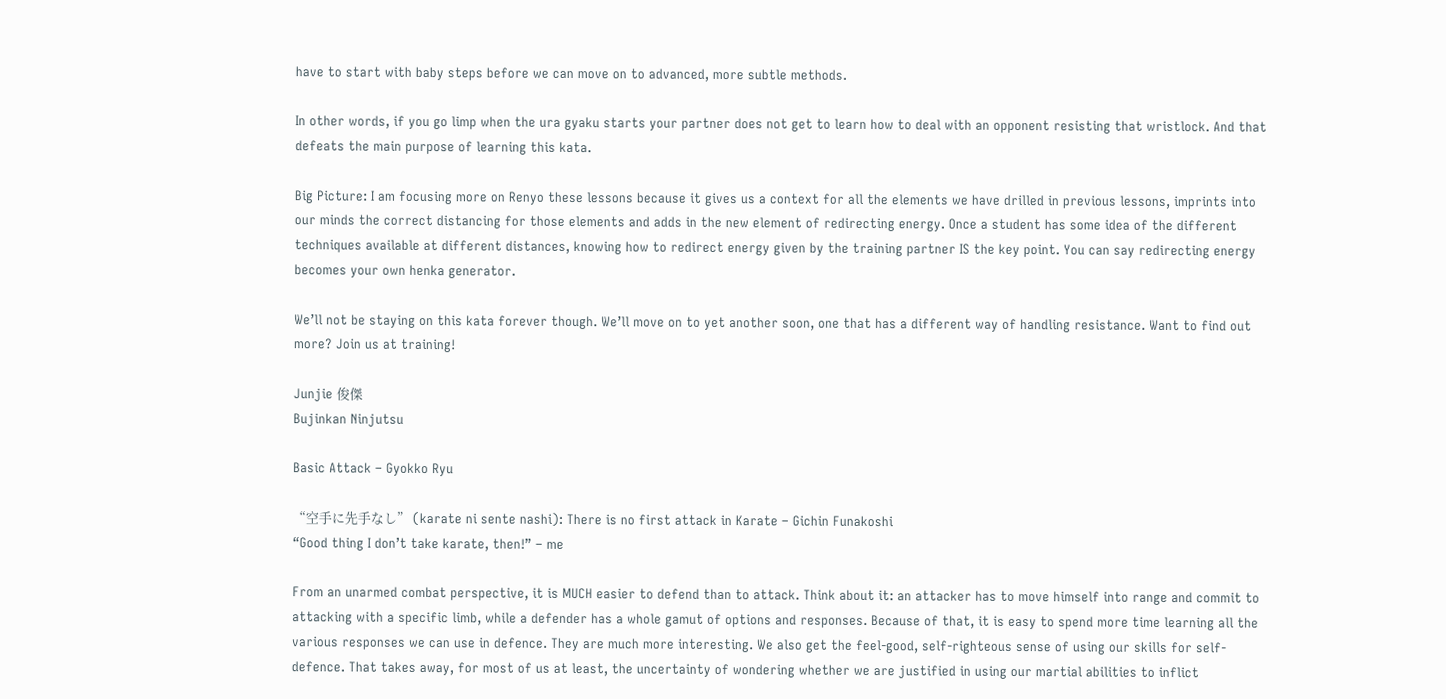have to start with baby steps before we can move on to advanced, more subtle methods.

In other words, if you go limp when the ura gyaku starts your partner does not get to learn how to deal with an opponent resisting that wristlock. And that defeats the main purpose of learning this kata.

Big Picture: I am focusing more on Renyo these lessons because it gives us a context for all the elements we have drilled in previous lessons, imprints into our minds the correct distancing for those elements and adds in the new element of redirecting energy. Once a student has some idea of the different techniques available at different distances, knowing how to redirect energy given by the training partner IS the key point. You can say redirecting energy becomes your own henka generator.

We’ll not be staying on this kata forever though. We’ll move on to yet another soon, one that has a different way of handling resistance. Want to find out more? Join us at training!

Junjie 俊傑
Bujinkan Ninjutsu

Basic Attack – Gyokko Ryu

“空手に先手なし” (karate ni sente nashi): There is no first attack in Karate – Gichin Funakoshi
“Good thing I don’t take karate, then!” – me

From an unarmed combat perspective, it is MUCH easier to defend than to attack. Think about it: an attacker has to move himself into range and commit to attacking with a specific limb, while a defender has a whole gamut of options and responses. Because of that, it is easy to spend more time learning all the various responses we can use in defence. They are much more interesting. We also get the feel-good, self-righteous sense of using our skills for self-defence. That takes away, for most of us at least, the uncertainty of wondering whether we are justified in using our martial abilities to inflict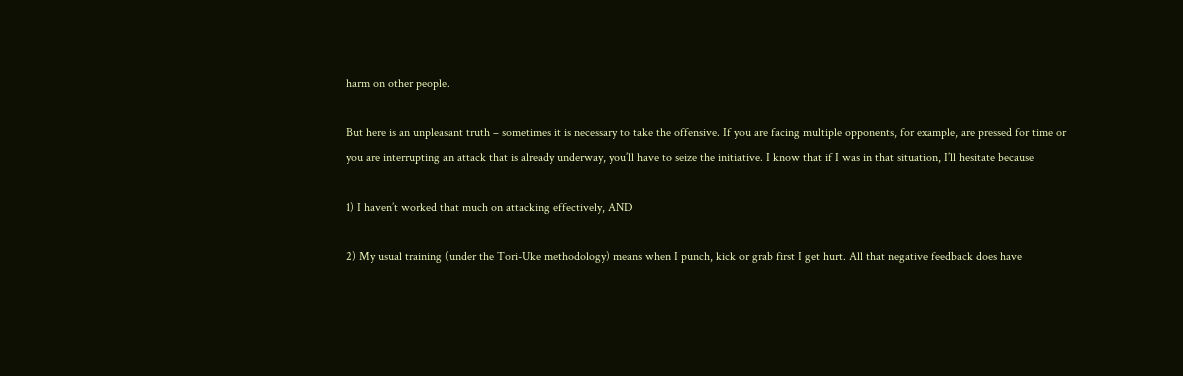harm on other people.

But here is an unpleasant truth – sometimes it is necessary to take the offensive. If you are facing multiple opponents, for example, are pressed for time or you are interrupting an attack that is already underway, you’ll have to seize the initiative. I know that if I was in that situation, I’ll hesitate because

1) I haven’t worked that much on attacking effectively, AND

2) My usual training (under the Tori-Uke methodology) means when I punch, kick or grab first I get hurt. All that negative feedback does have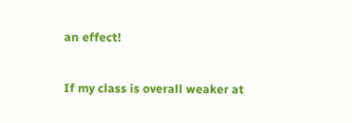an effect!

If my class is overall weaker at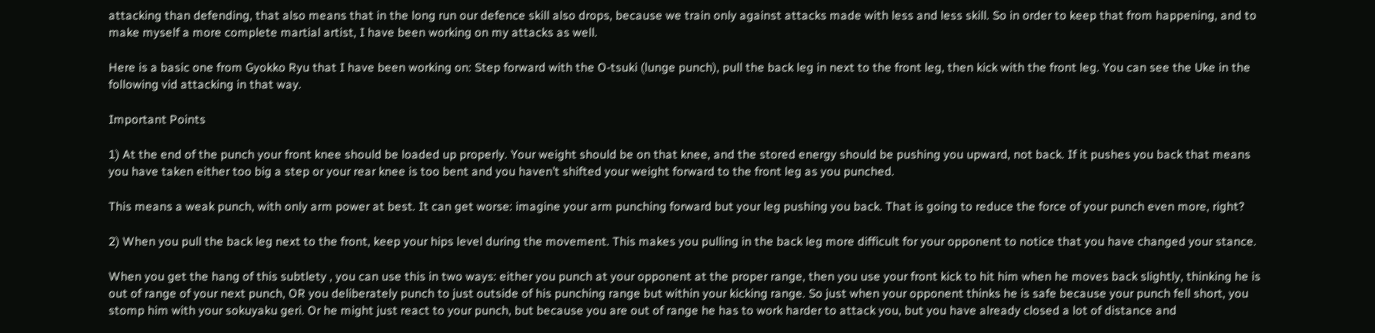attacking than defending, that also means that in the long run our defence skill also drops, because we train only against attacks made with less and less skill. So in order to keep that from happening, and to make myself a more complete martial artist, I have been working on my attacks as well.

Here is a basic one from Gyokko Ryu that I have been working on: Step forward with the O-tsuki (lunge punch), pull the back leg in next to the front leg, then kick with the front leg. You can see the Uke in the following vid attacking in that way.

Important Points

1) At the end of the punch your front knee should be loaded up properly. Your weight should be on that knee, and the stored energy should be pushing you upward, not back. If it pushes you back that means you have taken either too big a step or your rear knee is too bent and you haven’t shifted your weight forward to the front leg as you punched.

This means a weak punch, with only arm power at best. It can get worse: imagine your arm punching forward but your leg pushing you back. That is going to reduce the force of your punch even more, right?

2) When you pull the back leg next to the front, keep your hips level during the movement. This makes you pulling in the back leg more difficult for your opponent to notice that you have changed your stance.

When you get the hang of this subtlety , you can use this in two ways: either you punch at your opponent at the proper range, then you use your front kick to hit him when he moves back slightly, thinking he is out of range of your next punch, OR you deliberately punch to just outside of his punching range but within your kicking range. So just when your opponent thinks he is safe because your punch fell short, you stomp him with your sokuyaku geri. Or he might just react to your punch, but because you are out of range he has to work harder to attack you, but you have already closed a lot of distance and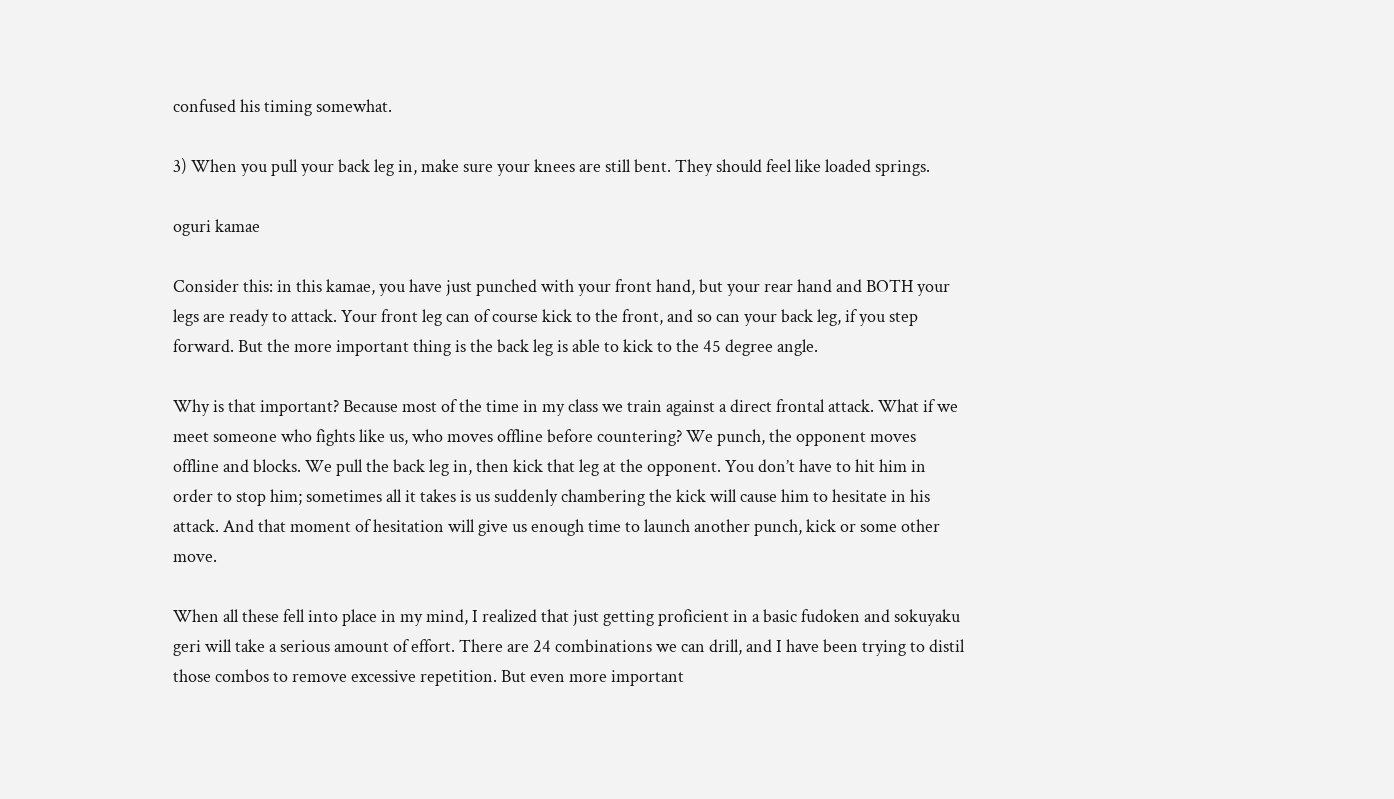confused his timing somewhat.

3) When you pull your back leg in, make sure your knees are still bent. They should feel like loaded springs.

oguri kamae

Consider this: in this kamae, you have just punched with your front hand, but your rear hand and BOTH your legs are ready to attack. Your front leg can of course kick to the front, and so can your back leg, if you step forward. But the more important thing is the back leg is able to kick to the 45 degree angle.

Why is that important? Because most of the time in my class we train against a direct frontal attack. What if we meet someone who fights like us, who moves offline before countering? We punch, the opponent moves offline and blocks. We pull the back leg in, then kick that leg at the opponent. You don’t have to hit him in order to stop him; sometimes all it takes is us suddenly chambering the kick will cause him to hesitate in his attack. And that moment of hesitation will give us enough time to launch another punch, kick or some other move.

When all these fell into place in my mind, I realized that just getting proficient in a basic fudoken and sokuyaku geri will take a serious amount of effort. There are 24 combinations we can drill, and I have been trying to distil those combos to remove excessive repetition. But even more important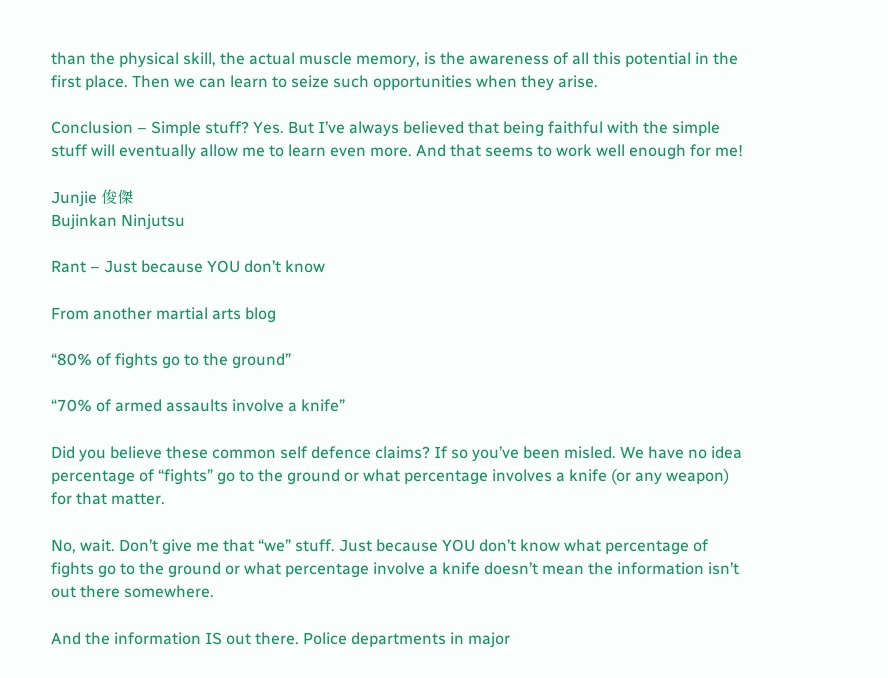than the physical skill, the actual muscle memory, is the awareness of all this potential in the first place. Then we can learn to seize such opportunities when they arise.

Conclusion – Simple stuff? Yes. But I’ve always believed that being faithful with the simple stuff will eventually allow me to learn even more. And that seems to work well enough for me!

Junjie 俊傑
Bujinkan Ninjutsu

Rant – Just because YOU don’t know

From another martial arts blog

“80% of fights go to the ground”

“70% of armed assaults involve a knife”

Did you believe these common self defence claims? If so you’ve been misled. We have no idea percentage of “fights” go to the ground or what percentage involves a knife (or any weapon) for that matter.

No, wait. Don’t give me that “we” stuff. Just because YOU don’t know what percentage of fights go to the ground or what percentage involve a knife doesn’t mean the information isn’t out there somewhere.

And the information IS out there. Police departments in major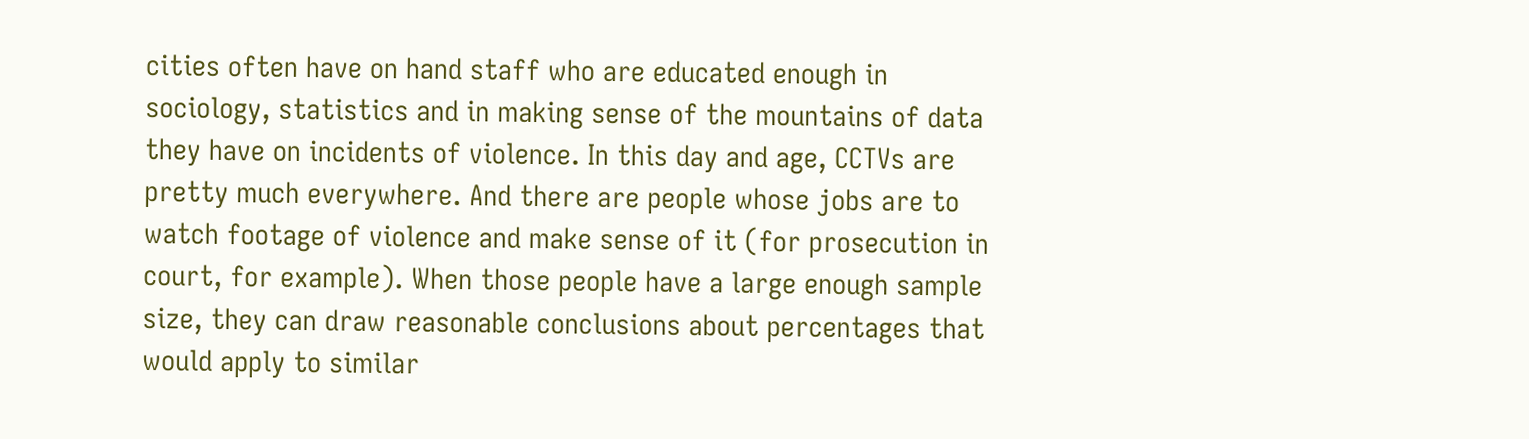cities often have on hand staff who are educated enough in sociology, statistics and in making sense of the mountains of data they have on incidents of violence. In this day and age, CCTVs are pretty much everywhere. And there are people whose jobs are to watch footage of violence and make sense of it (for prosecution in court, for example). When those people have a large enough sample size, they can draw reasonable conclusions about percentages that would apply to similar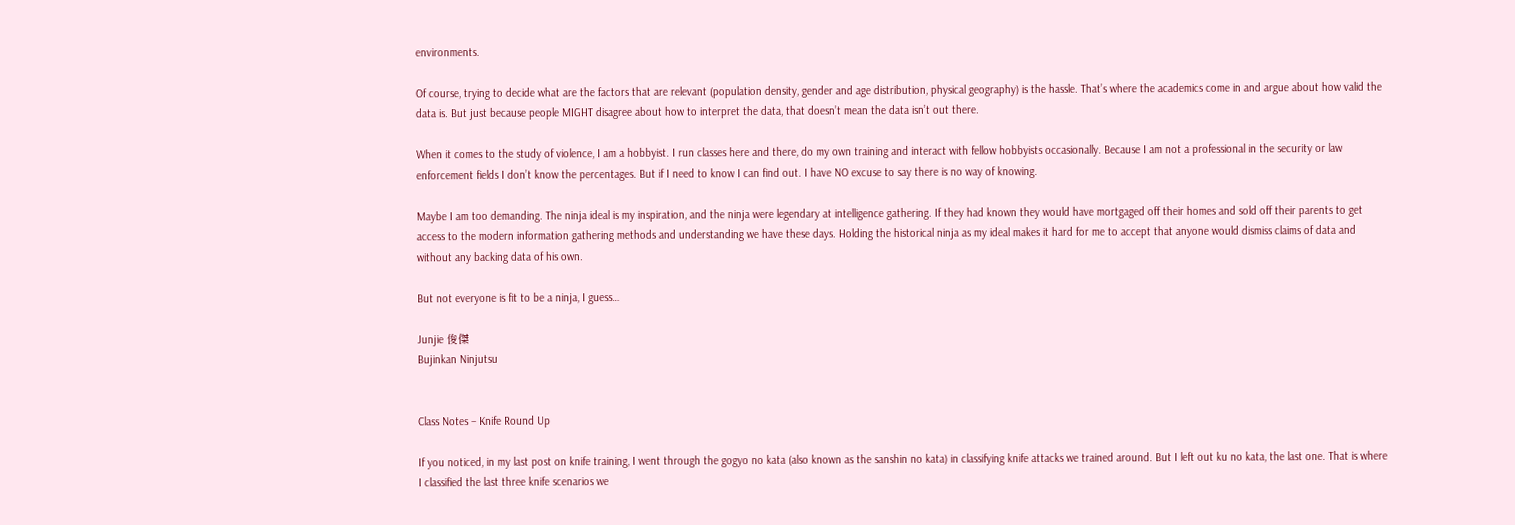environments.

Of course, trying to decide what are the factors that are relevant (population density, gender and age distribution, physical geography) is the hassle. That’s where the academics come in and argue about how valid the data is. But just because people MIGHT disagree about how to interpret the data, that doesn’t mean the data isn’t out there.

When it comes to the study of violence, I am a hobbyist. I run classes here and there, do my own training and interact with fellow hobbyists occasionally. Because I am not a professional in the security or law enforcement fields I don’t know the percentages. But if I need to know I can find out. I have NO excuse to say there is no way of knowing.

Maybe I am too demanding. The ninja ideal is my inspiration, and the ninja were legendary at intelligence gathering. If they had known they would have mortgaged off their homes and sold off their parents to get access to the modern information gathering methods and understanding we have these days. Holding the historical ninja as my ideal makes it hard for me to accept that anyone would dismiss claims of data and without any backing data of his own.

But not everyone is fit to be a ninja, I guess…

Junjie 俊傑
Bujinkan Ninjutsu


Class Notes – Knife Round Up

If you noticed, in my last post on knife training, I went through the gogyo no kata (also known as the sanshin no kata) in classifying knife attacks we trained around. But I left out ku no kata, the last one. That is where I classified the last three knife scenarios we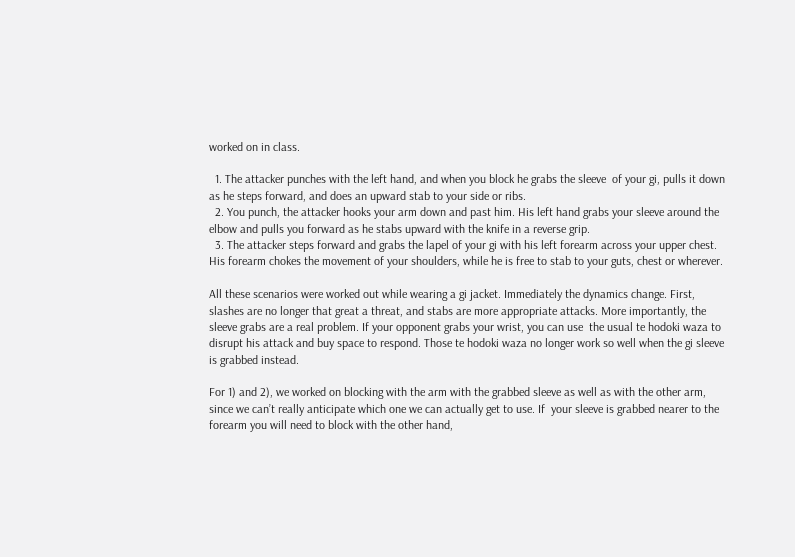worked on in class.

  1. The attacker punches with the left hand, and when you block he grabs the sleeve  of your gi, pulls it down as he steps forward, and does an upward stab to your side or ribs.
  2. You punch, the attacker hooks your arm down and past him. His left hand grabs your sleeve around the elbow and pulls you forward as he stabs upward with the knife in a reverse grip.
  3. The attacker steps forward and grabs the lapel of your gi with his left forearm across your upper chest. His forearm chokes the movement of your shoulders, while he is free to stab to your guts, chest or wherever.

All these scenarios were worked out while wearing a gi jacket. Immediately the dynamics change. First, slashes are no longer that great a threat, and stabs are more appropriate attacks. More importantly, the sleeve grabs are a real problem. If your opponent grabs your wrist, you can use  the usual te hodoki waza to disrupt his attack and buy space to respond. Those te hodoki waza no longer work so well when the gi sleeve is grabbed instead.

For 1) and 2), we worked on blocking with the arm with the grabbed sleeve as well as with the other arm, since we can’t really anticipate which one we can actually get to use. If  your sleeve is grabbed nearer to the forearm you will need to block with the other hand,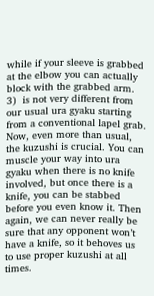while if your sleeve is grabbed at the elbow you can actually block with the grabbed arm. 3)  is not very different from our usual ura gyaku starting from a conventional lapel grab. Now, even more than usual, the kuzushi is crucial. You can muscle your way into ura gyaku when there is no knife involved, but once there is a knife, you can be stabbed before you even know it. Then again, we can never really be sure that any opponent won’t have a knife, so it behoves us to use proper kuzushi at all times.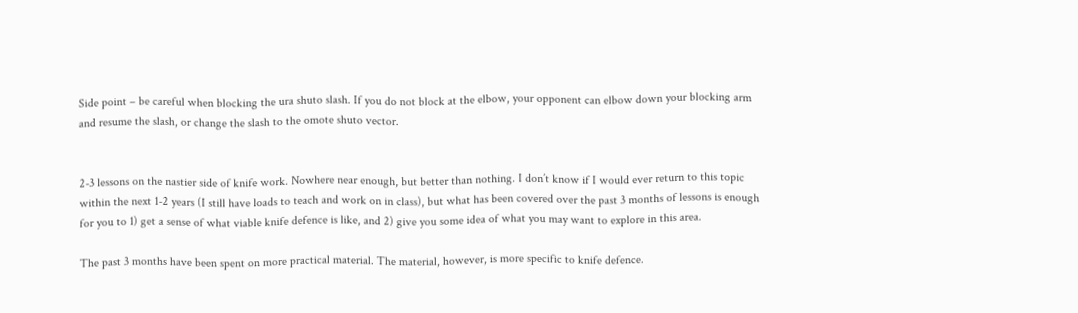Side point – be careful when blocking the ura shuto slash. If you do not block at the elbow, your opponent can elbow down your blocking arm and resume the slash, or change the slash to the omote shuto vector.


2-3 lessons on the nastier side of knife work. Nowhere near enough, but better than nothing. I don’t know if I would ever return to this topic within the next 1-2 years (I still have loads to teach and work on in class), but what has been covered over the past 3 months of lessons is enough for you to 1) get a sense of what viable knife defence is like, and 2) give you some idea of what you may want to explore in this area.

The past 3 months have been spent on more practical material. The material, however, is more specific to knife defence.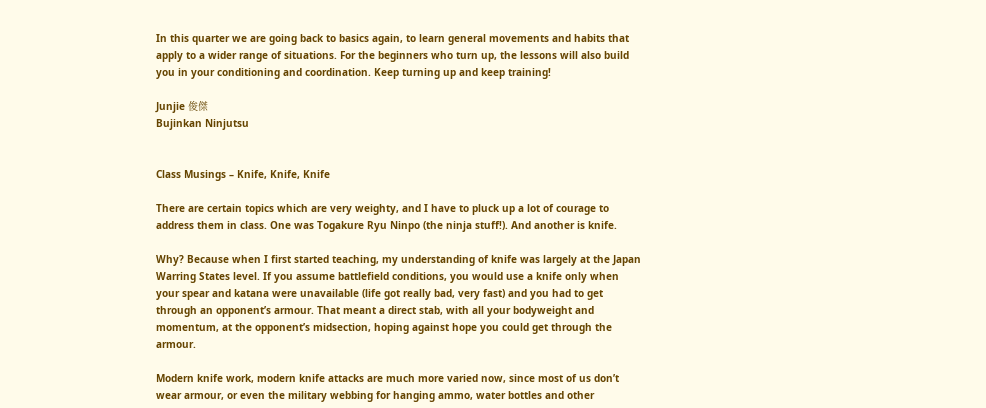In this quarter we are going back to basics again, to learn general movements and habits that apply to a wider range of situations. For the beginners who turn up, the lessons will also build you in your conditioning and coordination. Keep turning up and keep training!

Junjie 俊傑
Bujinkan Ninjutsu


Class Musings – Knife, Knife, Knife

There are certain topics which are very weighty, and I have to pluck up a lot of courage to address them in class. One was Togakure Ryu Ninpo (the ninja stuff!). And another is knife.

Why? Because when I first started teaching, my understanding of knife was largely at the Japan Warring States level. If you assume battlefield conditions, you would use a knife only when your spear and katana were unavailable (life got really bad, very fast) and you had to get through an opponent’s armour. That meant a direct stab, with all your bodyweight and momentum, at the opponent’s midsection, hoping against hope you could get through the armour.

Modern knife work, modern knife attacks are much more varied now, since most of us don’t wear armour, or even the military webbing for hanging ammo, water bottles and other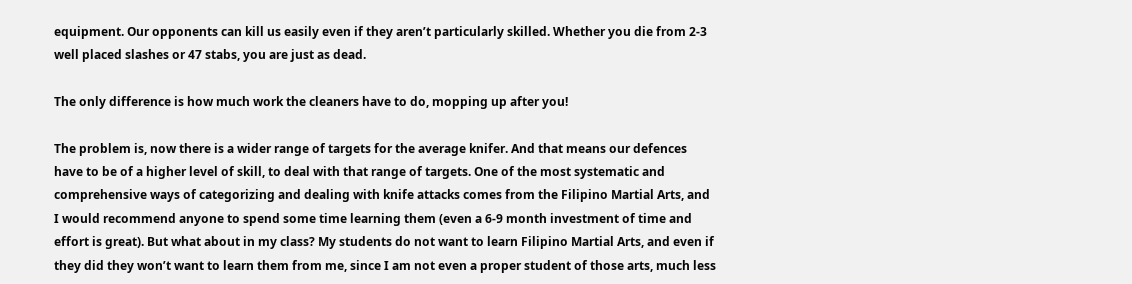equipment. Our opponents can kill us easily even if they aren’t particularly skilled. Whether you die from 2-3 well placed slashes or 47 stabs, you are just as dead.

The only difference is how much work the cleaners have to do, mopping up after you!

The problem is, now there is a wider range of targets for the average knifer. And that means our defences have to be of a higher level of skill, to deal with that range of targets. One of the most systematic and comprehensive ways of categorizing and dealing with knife attacks comes from the Filipino Martial Arts, and I would recommend anyone to spend some time learning them (even a 6-9 month investment of time and effort is great). But what about in my class? My students do not want to learn Filipino Martial Arts, and even if they did they won’t want to learn them from me, since I am not even a proper student of those arts, much less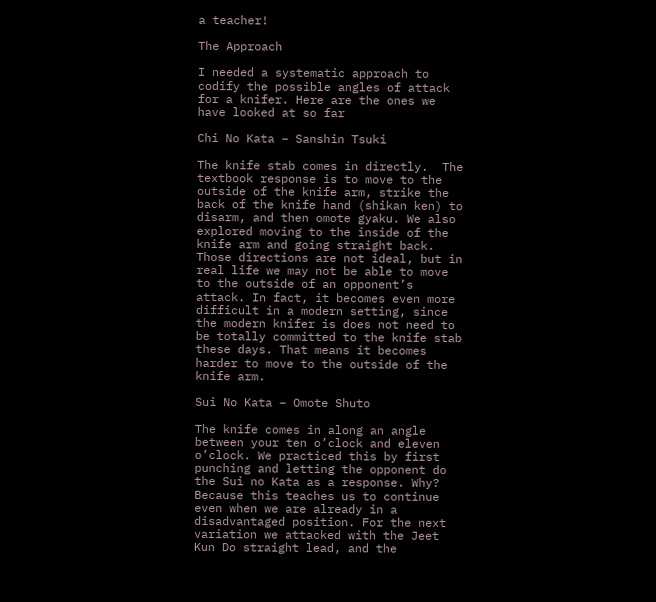a teacher!

The Approach

I needed a systematic approach to codify the possible angles of attack for a knifer. Here are the ones we have looked at so far

Chi No Kata – Sanshin Tsuki

The knife stab comes in directly.  The textbook response is to move to the outside of the knife arm, strike the back of the knife hand (shikan ken) to disarm, and then omote gyaku. We also explored moving to the inside of the knife arm and going straight back. Those directions are not ideal, but in real life we may not be able to move to the outside of an opponent’s attack. In fact, it becomes even more difficult in a modern setting, since the modern knifer is does not need to be totally committed to the knife stab these days. That means it becomes harder to move to the outside of the knife arm.

Sui No Kata – Omote Shuto

The knife comes in along an angle between your ten o’clock and eleven o’clock. We practiced this by first punching and letting the opponent do the Sui no Kata as a response. Why? Because this teaches us to continue even when we are already in a disadvantaged position. For the next variation we attacked with the Jeet Kun Do straight lead, and the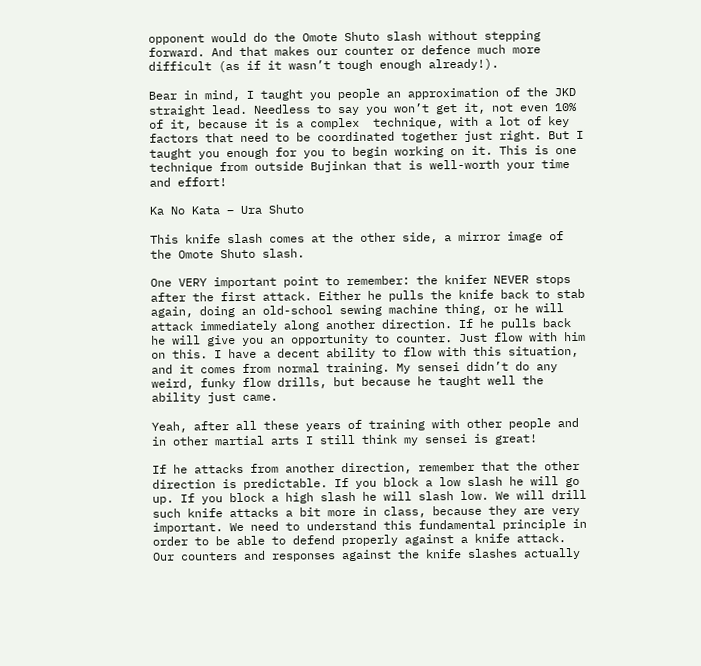opponent would do the Omote Shuto slash without stepping forward. And that makes our counter or defence much more difficult (as if it wasn’t tough enough already!).

Bear in mind, I taught you people an approximation of the JKD straight lead. Needless to say you won’t get it, not even 10% of it, because it is a complex  technique, with a lot of key factors that need to be coordinated together just right. But I taught you enough for you to begin working on it. This is one technique from outside Bujinkan that is well-worth your time and effort!

Ka No Kata – Ura Shuto

This knife slash comes at the other side, a mirror image of the Omote Shuto slash.

One VERY important point to remember: the knifer NEVER stops after the first attack. Either he pulls the knife back to stab again, doing an old-school sewing machine thing, or he will attack immediately along another direction. If he pulls back he will give you an opportunity to counter. Just flow with him on this. I have a decent ability to flow with this situation, and it comes from normal training. My sensei didn’t do any weird, funky flow drills, but because he taught well the ability just came.

Yeah, after all these years of training with other people and in other martial arts I still think my sensei is great!

If he attacks from another direction, remember that the other direction is predictable. If you block a low slash he will go up. If you block a high slash he will slash low. We will drill such knife attacks a bit more in class, because they are very important. We need to understand this fundamental principle in order to be able to defend properly against a knife attack. Our counters and responses against the knife slashes actually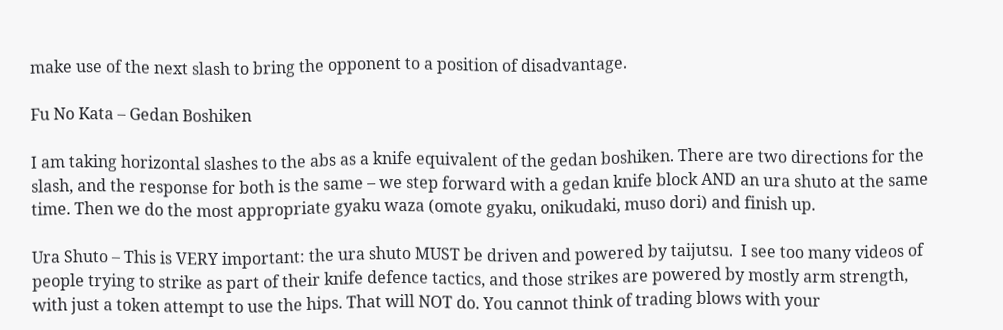make use of the next slash to bring the opponent to a position of disadvantage.

Fu No Kata – Gedan Boshiken

I am taking horizontal slashes to the abs as a knife equivalent of the gedan boshiken. There are two directions for the slash, and the response for both is the same – we step forward with a gedan knife block AND an ura shuto at the same time. Then we do the most appropriate gyaku waza (omote gyaku, onikudaki, muso dori) and finish up.

Ura Shuto – This is VERY important: the ura shuto MUST be driven and powered by taijutsu.  I see too many videos of people trying to strike as part of their knife defence tactics, and those strikes are powered by mostly arm strength, with just a token attempt to use the hips. That will NOT do. You cannot think of trading blows with your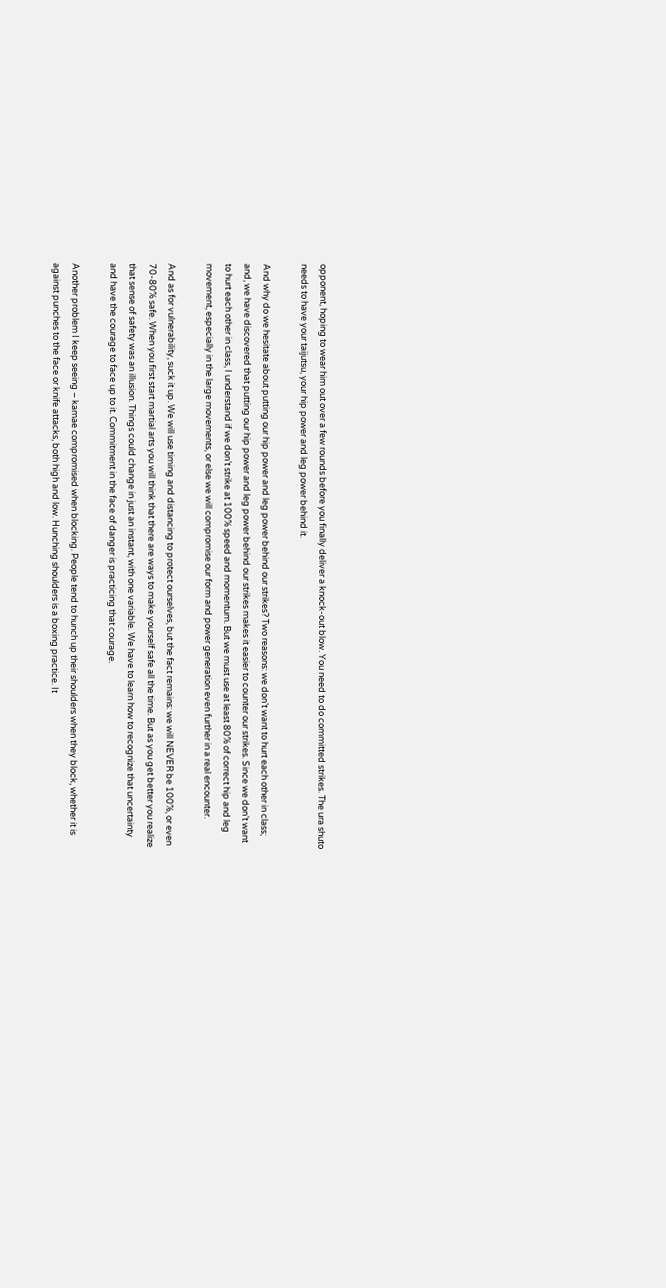opponent, hoping to wear him out over a few rounds before you finally deliver a knock-out blow. You need to do committed strikes. The ura shuto needs to have your taijutsu, your hip power and leg power behind it.

And why do we hesitate about putting our hip power and leg power behind our strikes? Two reasons: we don’t want to hurt each other in class; and, we have discovered that putting our hip power and leg power behind our strikes makes it easier to counter our strikes. Since we don’t want to hurt each other in class, I understand if we don’t strike at 100% speed and momentum. But we must use at least 80% of correct hip and leg movement, especially in the large movements, or else we will compromise our form and power generation even further in a real encounter.

And as for vulnerability, suck it up. We will use timing and distancing to protect ourselves, but the fact remains: we will NEVER be 100%, or even 70-80% safe. When you first start martial arts you will think that there are ways to make yourself safe all the time. But as you get better you realize that sense of safety was an illusion. Things could change in just an instant, with one variable. We have to learn how to recognize that uncertainty and have the courage to face up to it. Commitment in the face of danger is practicing that courage.

Another problem I keep seeing – kamae compromised when blocking. People tend to hunch up their shoulders when they block, whether it is against punches to the face or knife attacks, both high and low. Hunching shoulders is a boxing practice. It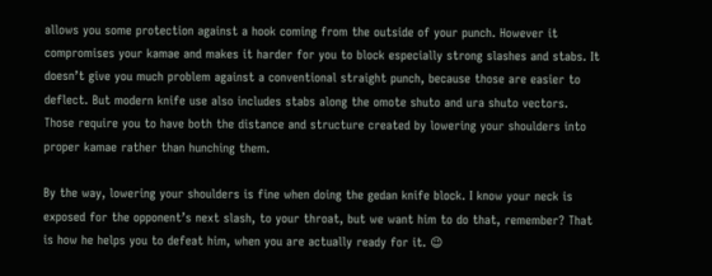allows you some protection against a hook coming from the outside of your punch. However it compromises your kamae and makes it harder for you to block especially strong slashes and stabs. It doesn’t give you much problem against a conventional straight punch, because those are easier to deflect. But modern knife use also includes stabs along the omote shuto and ura shuto vectors. Those require you to have both the distance and structure created by lowering your shoulders into proper kamae rather than hunching them.

By the way, lowering your shoulders is fine when doing the gedan knife block. I know your neck is exposed for the opponent’s next slash, to your throat, but we want him to do that, remember? That is how he helps you to defeat him, when you are actually ready for it. 😉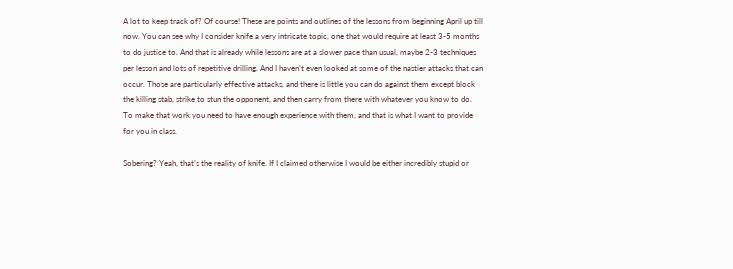A lot to keep track of? Of course! These are points and outlines of the lessons from beginning April up till now. You can see why I consider knife a very intricate topic, one that would require at least 3-5 months to do justice to. And that is already while lessons are at a slower pace than usual, maybe 2-3 techniques per lesson and lots of repetitive drilling. And I haven’t even looked at some of the nastier attacks that can occur. Those are particularly effective attacks, and there is little you can do against them except block the killing stab, strike to stun the opponent, and then carry from there with whatever you know to do. To make that work you need to have enough experience with them, and that is what I want to provide for you in class.

Sobering? Yeah, that’s the reality of knife. If I claimed otherwise I would be either incredibly stupid or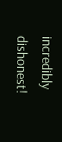incredibly dishonest!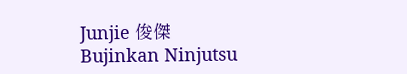Junjie 俊傑
Bujinkan Ninjutsu